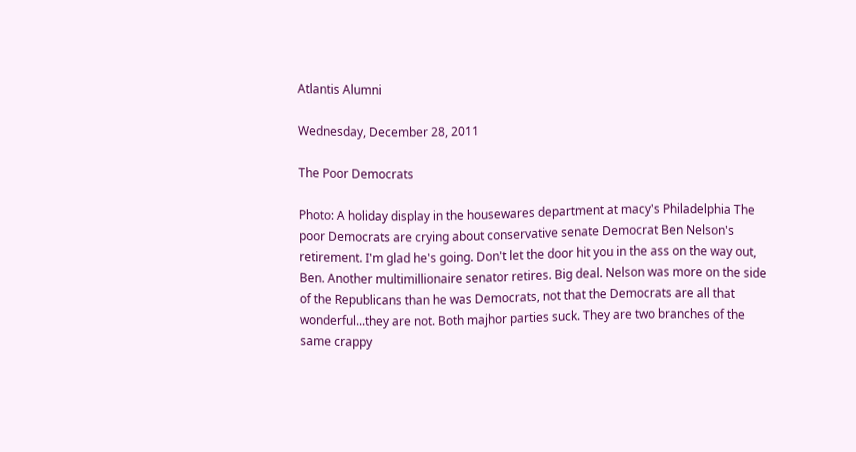Atlantis Alumni

Wednesday, December 28, 2011

The Poor Democrats

Photo: A holiday display in the housewares department at macy's Philadelphia The poor Democrats are crying about conservative senate Democrat Ben Nelson's retirement. I'm glad he's going. Don't let the door hit you in the ass on the way out, Ben. Another multimillionaire senator retires. Big deal. Nelson was more on the side of the Republicans than he was Democrats, not that the Democrats are all that wonderful...they are not. Both majhor parties suck. They are two branches of the same crappy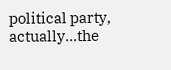political party, actually...the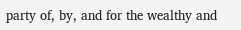party of, by, and for the wealthy and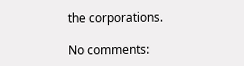the corporations.

No comments: